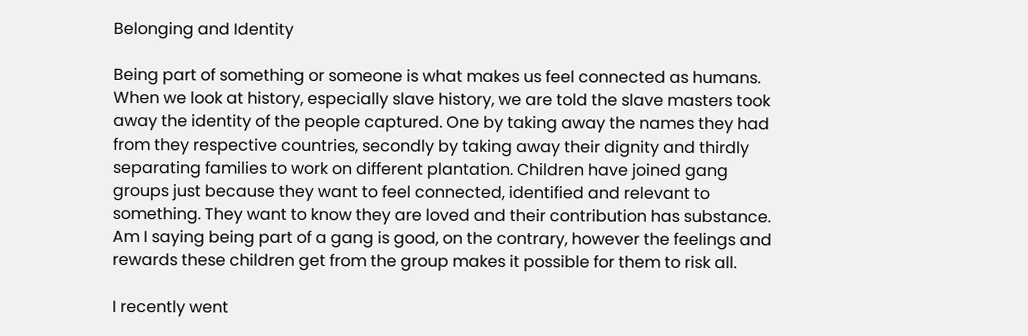Belonging and Identity

Being part of something or someone is what makes us feel connected as humans. When we look at history, especially slave history, we are told the slave masters took away the identity of the people captured. One by taking away the names they had from they respective countries, secondly by taking away their dignity and thirdly separating families to work on different plantation. Children have joined gang groups just because they want to feel connected, identified and relevant to something. They want to know they are loved and their contribution has substance. Am I saying being part of a gang is good, on the contrary, however the feelings and rewards these children get from the group makes it possible for them to risk all.

I recently went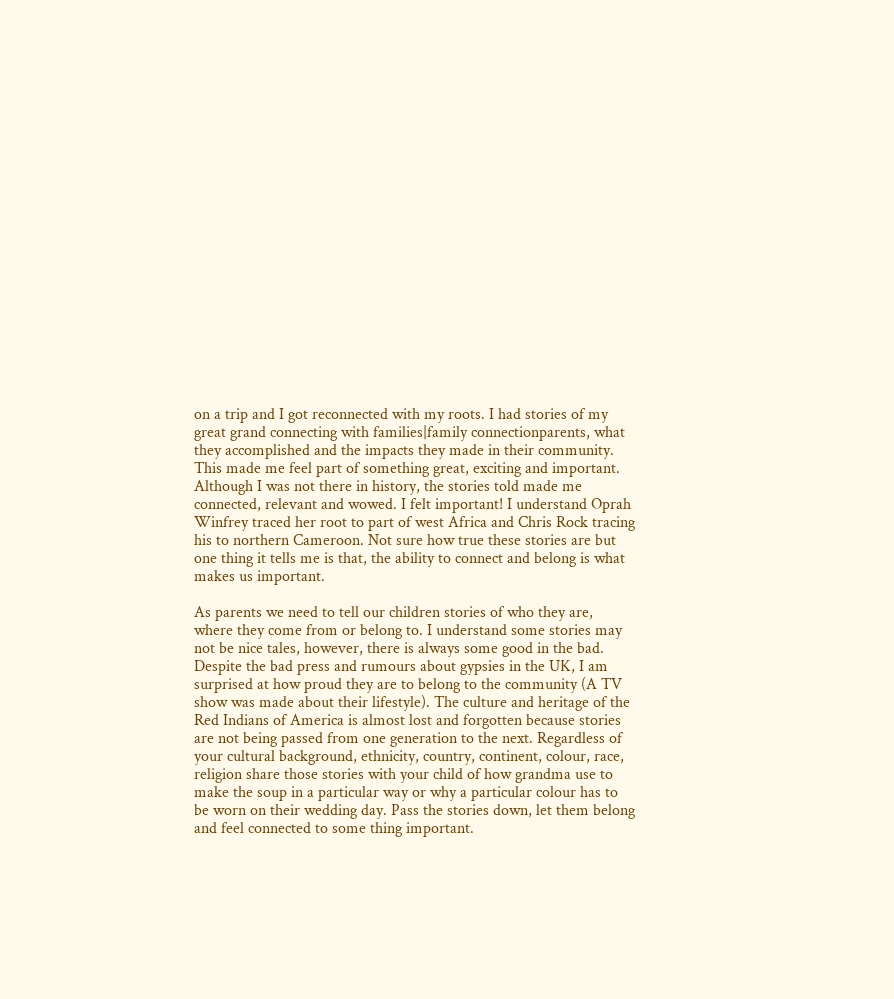on a trip and I got reconnected with my roots. I had stories of my great grand connecting with families|family connectionparents, what they accomplished and the impacts they made in their community. This made me feel part of something great, exciting and important. Although I was not there in history, the stories told made me connected, relevant and wowed. I felt important! I understand Oprah Winfrey traced her root to part of west Africa and Chris Rock tracing his to northern Cameroon. Not sure how true these stories are but one thing it tells me is that, the ability to connect and belong is what makes us important.

As parents we need to tell our children stories of who they are, where they come from or belong to. I understand some stories may not be nice tales, however, there is always some good in the bad. Despite the bad press and rumours about gypsies in the UK, I am surprised at how proud they are to belong to the community (A TV show was made about their lifestyle). The culture and heritage of the Red Indians of America is almost lost and forgotten because stories are not being passed from one generation to the next. Regardless of your cultural background, ethnicity, country, continent, colour, race, religion share those stories with your child of how grandma use to make the soup in a particular way or why a particular colour has to be worn on their wedding day. Pass the stories down, let them belong and feel connected to some thing important.